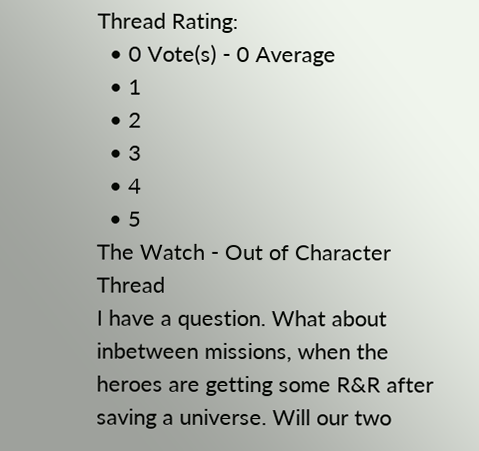Thread Rating:
  • 0 Vote(s) - 0 Average
  • 1
  • 2
  • 3
  • 4
  • 5
The Watch - Out of Character Thread
I have a question. What about inbetween missions, when the heroes are getting some R&R after saving a universe. Will our two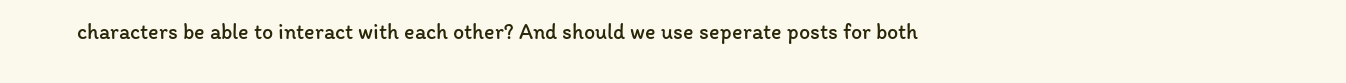characters be able to interact with each other? And should we use seperate posts for both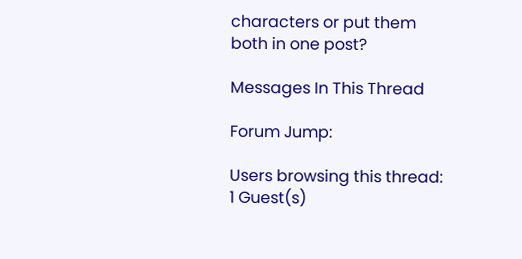characters or put them both in one post?

Messages In This Thread

Forum Jump:

Users browsing this thread: 1 Guest(s)